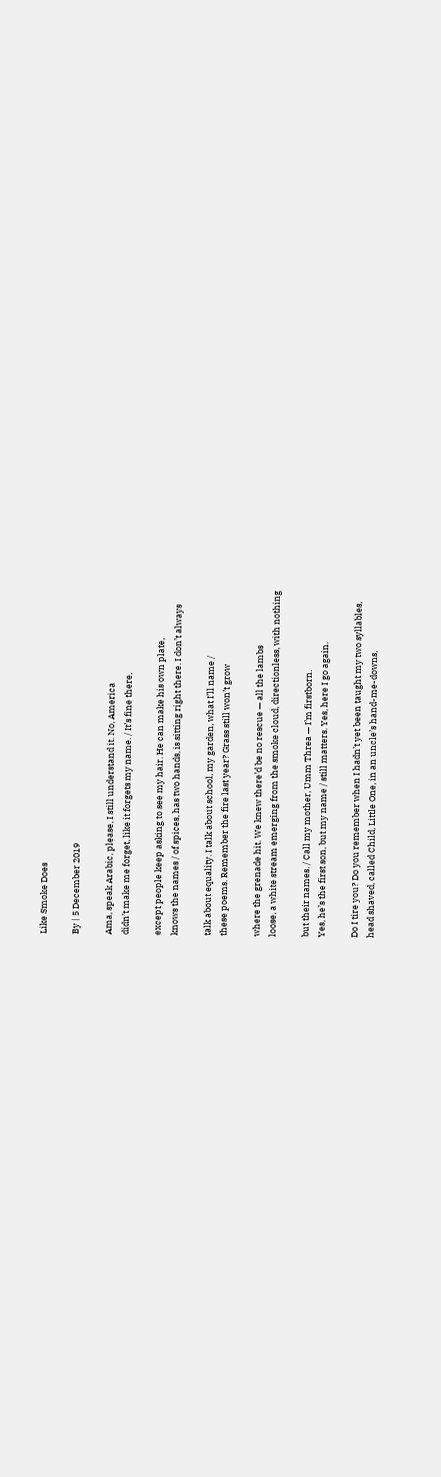Like Smoke Does

By | 5 December 2019

Ama, speak Arabic, please, I still understand it. No, America
didn’t make me forget, like it forgets my name. / It’s fine there,

except people keep asking to see my hair. He can make his own plate,
knows the names / of spices, has two hands, is sitting right there. I don’t always

talk about equality. I talk about school, my garden, what I’ll name /
these poems. Remember the fire last year? Grass still won’t grow

where the grenade hit. We knew there’d be no rescue — all the lambs
loose, a white stream emerging from the smoke cloud, directionless, with nothing

but their names. / Call my mother, Umm Threa — I’m firstborn.
Yes, he’s the first son, but my name / still matters. Yes, here I go again.

Do I tire you? Do you remember when I hadn’t yet been taught my two syllables,
head shaved, called Child, Little One, in an uncle’s hand-me-downs,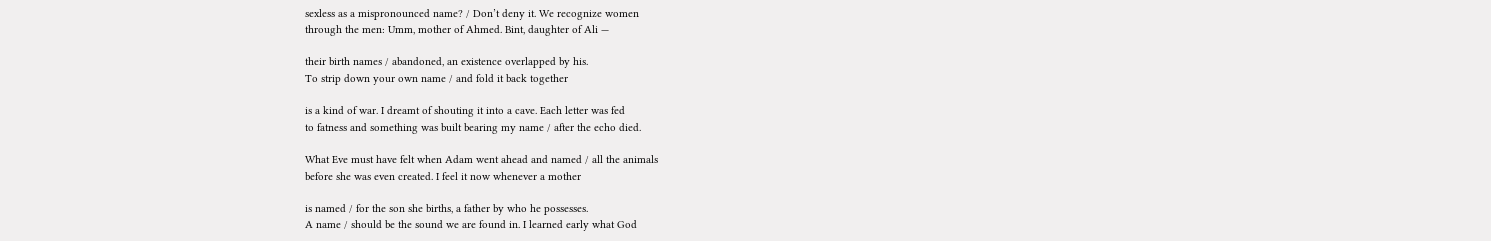sexless as a mispronounced name? / Don’t deny it. We recognize women
through the men: Umm, mother of Ahmed. Bint, daughter of Ali —

their birth names / abandoned, an existence overlapped by his.
To strip down your own name / and fold it back together

is a kind of war. I dreamt of shouting it into a cave. Each letter was fed
to fatness and something was built bearing my name / after the echo died.

What Eve must have felt when Adam went ahead and named / all the animals
before she was even created. I feel it now whenever a mother

is named / for the son she births, a father by who he possesses.
A name / should be the sound we are found in. I learned early what God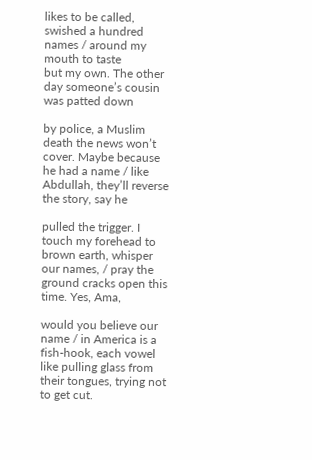likes to be called, swished a hundred names / around my mouth to taste
but my own. The other day someone’s cousin was patted down

by police, a Muslim death the news won’t cover. Maybe because
he had a name / like Abdullah, they’ll reverse the story, say he

pulled the trigger. I touch my forehead to brown earth, whisper
our names, / pray the ground cracks open this time. Yes, Ama,

would you believe our name / in America is a fish-hook, each vowel
like pulling glass from their tongues, trying not to get cut.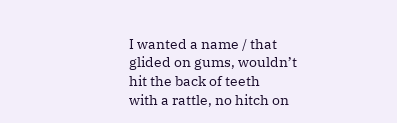I wanted a name / that glided on gums, wouldn’t hit the back of teeth
with a rattle, no hitch on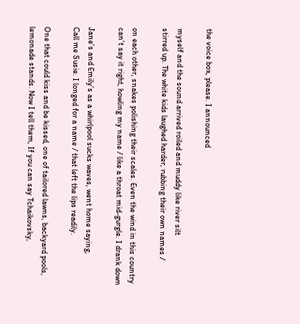the voice box, please. I announced

myself and the sound arrived roiled and muddy like river silt
stirred up. The white kids laughed harder, rubbing their own names /

on each other, snakes polishing their scales. Even the wind in this country
can’t say it right, howling my name / like a throat mid-gurgle. I drank down

Jane’s and Emily’s as a whirlpool sucks waves, went home saying,
Call me Susie. I longed for a name / that left the lips readily.

One that could kiss and be kissed, one of tailored lawns, backyard pools,
lemonade stands. Now I tell them, If you can say Tchaikovsky,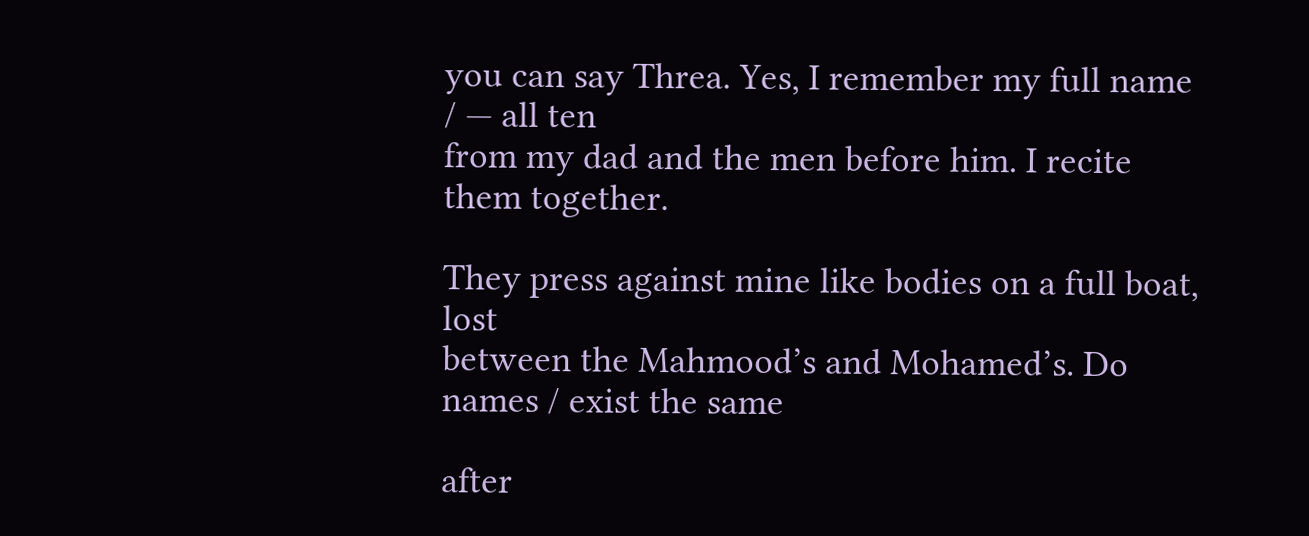you can say Threa. Yes, I remember my full name / — all ten
from my dad and the men before him. I recite them together.

They press against mine like bodies on a full boat, lost
between the Mahmood’s and Mohamed’s. Do names / exist the same

after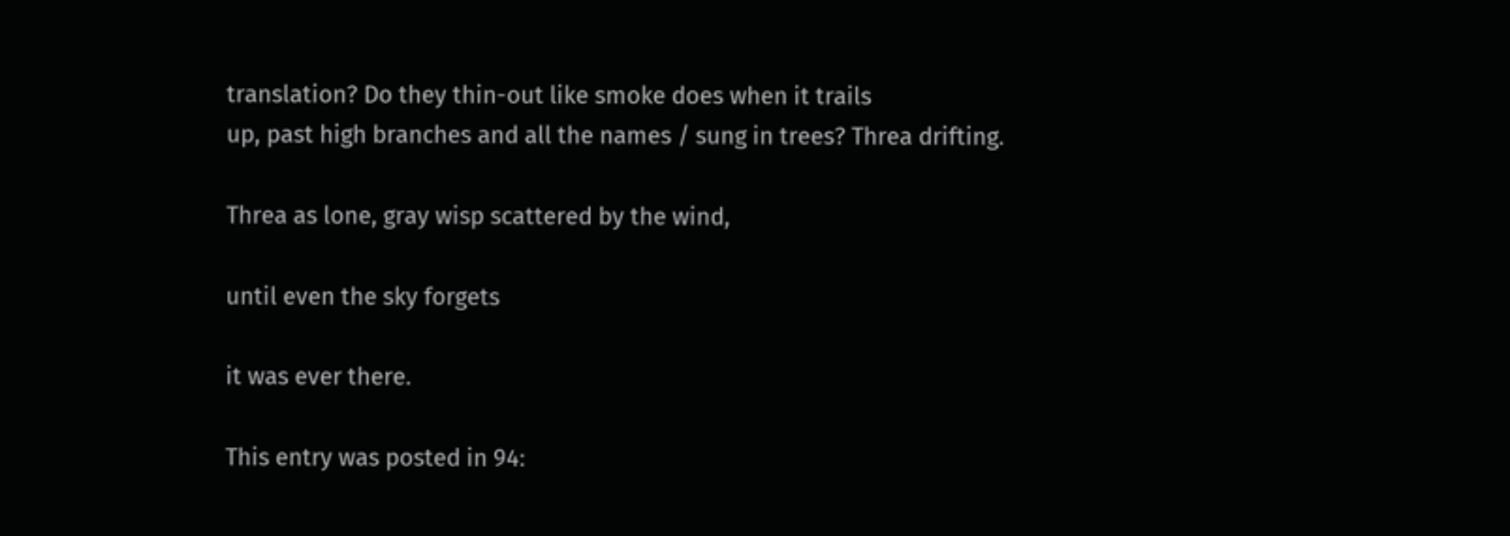translation? Do they thin-out like smoke does when it trails
up, past high branches and all the names / sung in trees? Threa drifting.

Threa as lone, gray wisp scattered by the wind,

until even the sky forgets

it was ever there.

This entry was posted in 94: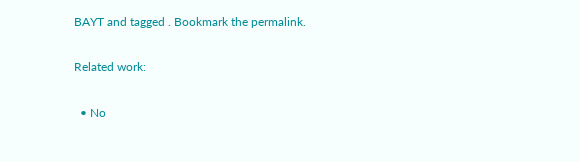BAYT and tagged . Bookmark the permalink.

Related work:

  • No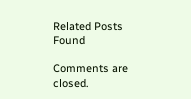Related Posts Found

Comments are closed.